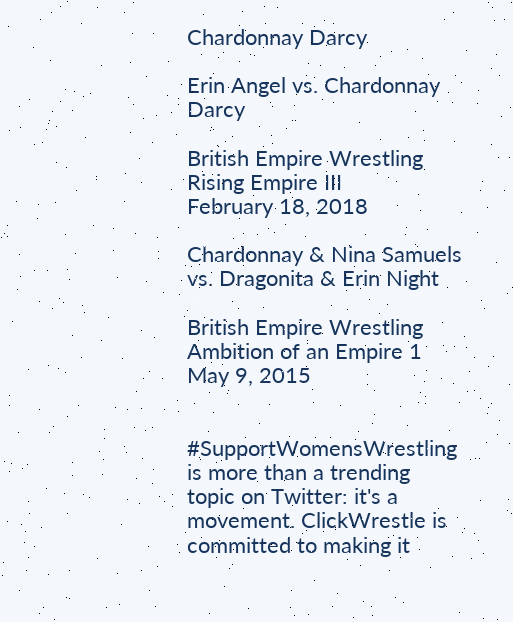Chardonnay Darcy

Erin Angel vs. Chardonnay Darcy

British Empire Wrestling
Rising Empire III
February 18, 2018

Chardonnay & Nina Samuels vs. Dragonita & Erin Night

British Empire Wrestling
Ambition of an Empire 1
May 9, 2015


#SupportWomensWrestling is more than a trending topic on Twitter: it's a movement. ClickWrestle is committed to making it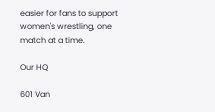easier for fans to support women's wrestling, one match at a time.

Our HQ

601 Van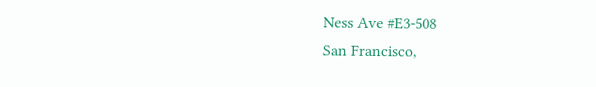Ness Ave #E3-508
San Francisco,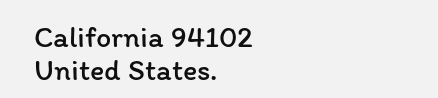California 94102
United States.